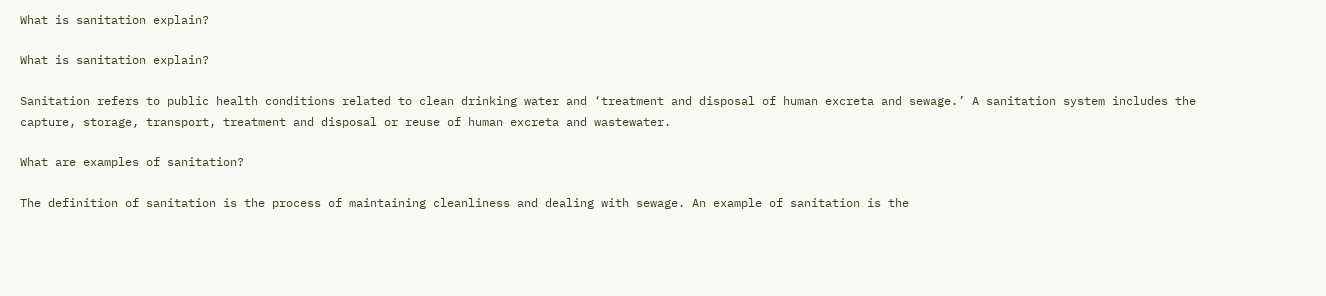What is sanitation explain?

What is sanitation explain?

Sanitation refers to public health conditions related to clean drinking water and ‘treatment and disposal of human excreta and sewage.’ A sanitation system includes the capture, storage, transport, treatment and disposal or reuse of human excreta and wastewater.

What are examples of sanitation?

The definition of sanitation is the process of maintaining cleanliness and dealing with sewage. An example of sanitation is the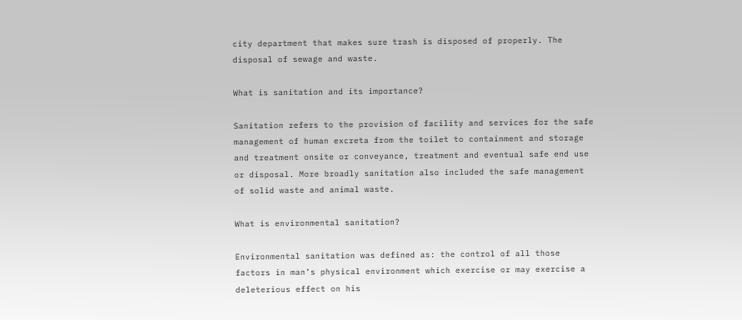city department that makes sure trash is disposed of properly. The disposal of sewage and waste.

What is sanitation and its importance?

Sanitation refers to the provision of facility and services for the safe management of human excreta from the toilet to containment and storage and treatment onsite or conveyance, treatment and eventual safe end use or disposal. More broadly sanitation also included the safe management of solid waste and animal waste.

What is environmental sanitation?

Environmental sanitation was defined as: the control of all those factors in man’s physical environment which exercise or may exercise a deleterious effect on his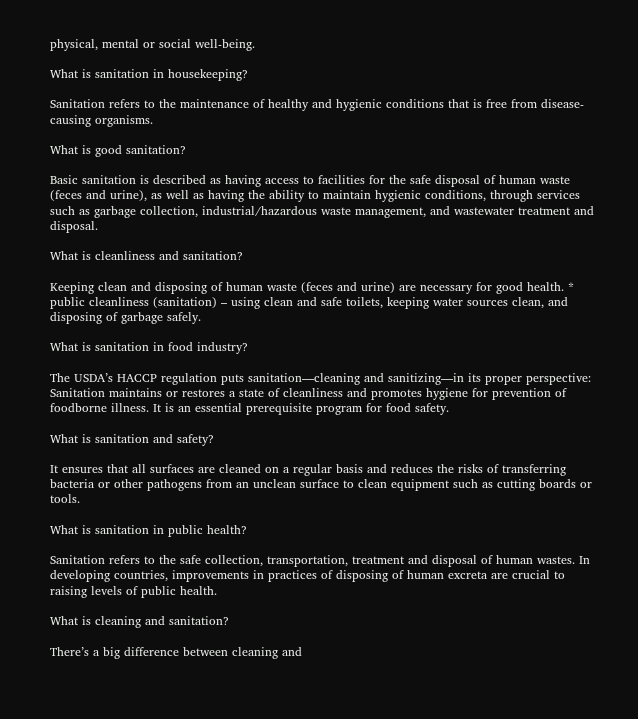physical, mental or social well-being.

What is sanitation in housekeeping?

Sanitation refers to the maintenance of healthy and hygienic conditions that is free from disease-causing organisms.

What is good sanitation?

Basic sanitation is described as having access to facilities for the safe disposal of human waste (feces and urine), as well as having the ability to maintain hygienic conditions, through services such as garbage collection, industrial/hazardous waste management, and wastewater treatment and disposal.

What is cleanliness and sanitation?

Keeping clean and disposing of human waste (feces and urine) are necessary for good health. * public cleanliness (sanitation) – using clean and safe toilets, keeping water sources clean, and disposing of garbage safely.

What is sanitation in food industry?

The USDA’s HACCP regulation puts sanitation—cleaning and sanitizing—in its proper perspective: Sanitation maintains or restores a state of cleanliness and promotes hygiene for prevention of foodborne illness. It is an essential prerequisite program for food safety.

What is sanitation and safety?

It ensures that all surfaces are cleaned on a regular basis and reduces the risks of transferring bacteria or other pathogens from an unclean surface to clean equipment such as cutting boards or tools.

What is sanitation in public health?

Sanitation refers to the safe collection, transportation, treatment and disposal of human wastes. In developing countries, improvements in practices of disposing of human excreta are crucial to raising levels of public health.

What is cleaning and sanitation?

There’s a big difference between cleaning and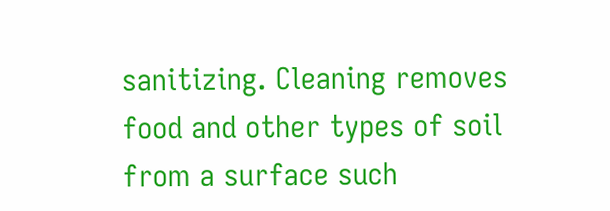sanitizing. Cleaning removes food and other types of soil from a surface such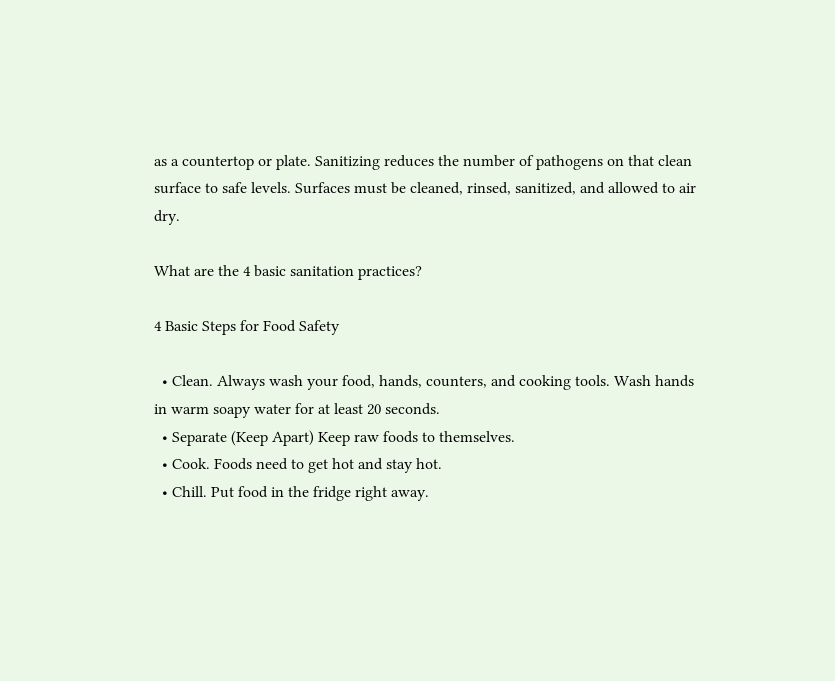as a countertop or plate. Sanitizing reduces the number of pathogens on that clean surface to safe levels. Surfaces must be cleaned, rinsed, sanitized, and allowed to air dry.

What are the 4 basic sanitation practices?

4 Basic Steps for Food Safety

  • Clean. Always wash your food, hands, counters, and cooking tools. Wash hands in warm soapy water for at least 20 seconds.
  • Separate (Keep Apart) Keep raw foods to themselves.
  • Cook. Foods need to get hot and stay hot.
  • Chill. Put food in the fridge right away.